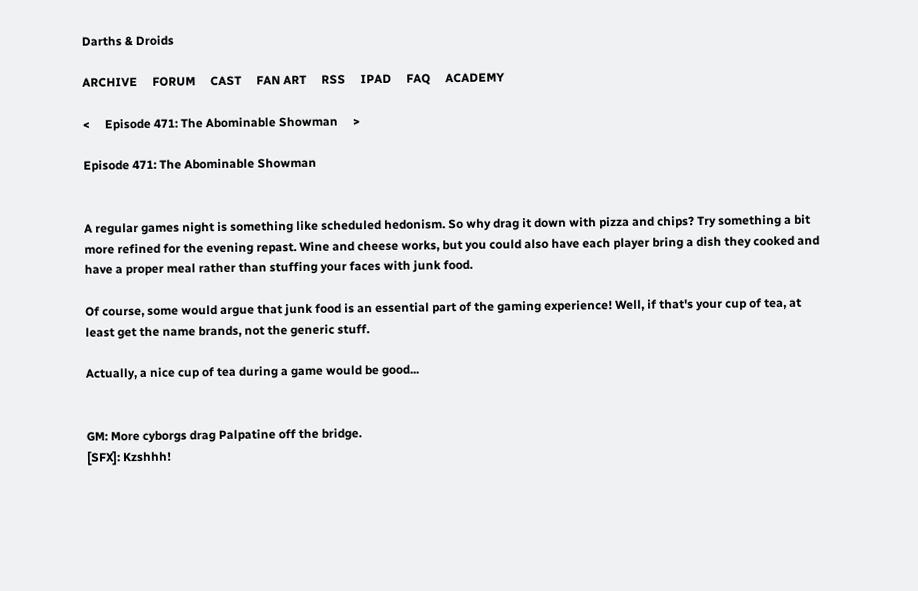Darths & Droids

ARCHIVE     FORUM     CAST     FAN ART     RSS     IPAD     FAQ     ACADEMY

<     Episode 471: The Abominable Showman     >

Episode 471: The Abominable Showman


A regular games night is something like scheduled hedonism. So why drag it down with pizza and chips? Try something a bit more refined for the evening repast. Wine and cheese works, but you could also have each player bring a dish they cooked and have a proper meal rather than stuffing your faces with junk food.

Of course, some would argue that junk food is an essential part of the gaming experience! Well, if that's your cup of tea, at least get the name brands, not the generic stuff.

Actually, a nice cup of tea during a game would be good...


GM: More cyborgs drag Palpatine off the bridge.
[SFX]: Kzshhh!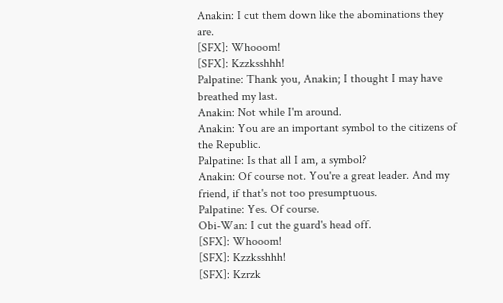Anakin: I cut them down like the abominations they are.
[SFX]: Whooom!
[SFX]: Kzzksshhh!
Palpatine: Thank you, Anakin; I thought I may have breathed my last.
Anakin: Not while I'm around.
Anakin: You are an important symbol to the citizens of the Republic.
Palpatine: Is that all I am, a symbol?
Anakin: Of course not. You're a great leader. And my friend, if that's not too presumptuous.
Palpatine: Yes. Of course.
Obi-Wan: I cut the guard's head off.
[SFX]: Whooom!
[SFX]: Kzzksshhh!
[SFX]: Kzrzk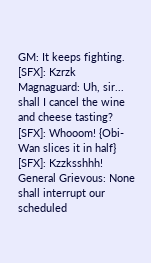GM: It keeps fighting.
[SFX]: Kzrzk
Magnaguard: Uh, sir... shall I cancel the wine and cheese tasting?
[SFX]: Whooom! {Obi-Wan slices it in half}
[SFX]: Kzzksshhh!
General Grievous: None shall interrupt our scheduled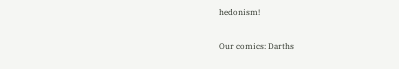hedonism!

Our comics: Darths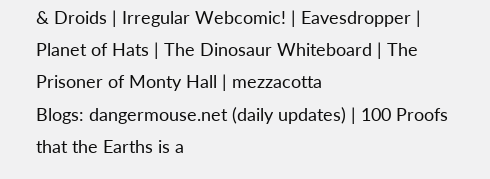& Droids | Irregular Webcomic! | Eavesdropper | Planet of Hats | The Dinosaur Whiteboard | The Prisoner of Monty Hall | mezzacotta
Blogs: dangermouse.net (daily updates) | 100 Proofs that the Earths is a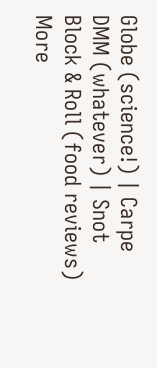Globe (science!) | Carpe DMM (whatever) | Snot Block & Roll (food reviews)
More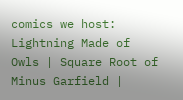comics we host: Lightning Made of Owls | Square Root of Minus Garfield |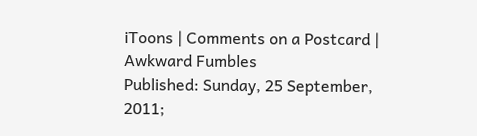iToons | Comments on a Postcard | Awkward Fumbles
Published: Sunday, 25 September, 2011;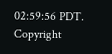02:59:56 PDT.
Copyright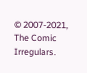© 2007-2021, The Comic Irregulars.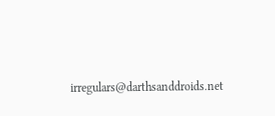irregulars@darthsanddroids.net